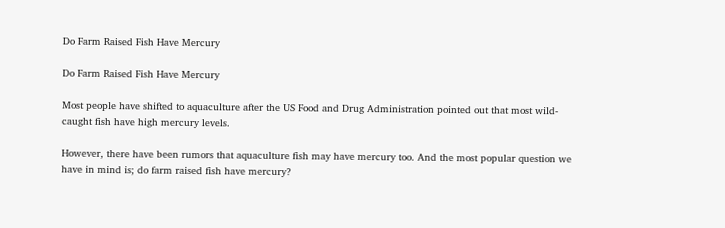Do Farm Raised Fish Have Mercury

Do Farm Raised Fish Have Mercury

Most people have shifted to aquaculture after the US Food and Drug Administration pointed out that most wild-caught fish have high mercury levels.

However, there have been rumors that aquaculture fish may have mercury too. And the most popular question we have in mind is; do farm raised fish have mercury?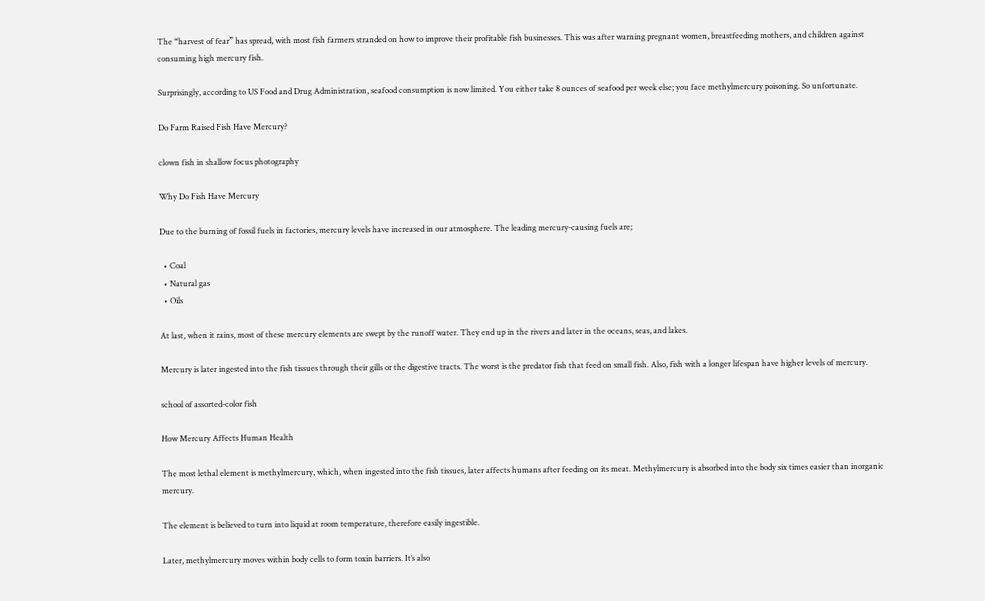The “harvest of fear” has spread, with most fish farmers stranded on how to improve their profitable fish businesses. This was after warning pregnant women, breastfeeding mothers, and children against consuming high mercury fish.

Surprisingly, according to US Food and Drug Administration, seafood consumption is now limited. You either take 8 ounces of seafood per week else; you face methylmercury poisoning. So unfortunate.

Do Farm Raised Fish Have Mercury?

clown fish in shallow focus photography

Why Do Fish Have Mercury

Due to the burning of fossil fuels in factories, mercury levels have increased in our atmosphere. The leading mercury-causing fuels are;

  • Coal
  • Natural gas
  • Oils

At last, when it rains, most of these mercury elements are swept by the runoff water. They end up in the rivers and later in the oceans, seas, and lakes.

Mercury is later ingested into the fish tissues through their gills or the digestive tracts. The worst is the predator fish that feed on small fish. Also, fish with a longer lifespan have higher levels of mercury.

school of assorted-color fish

How Mercury Affects Human Health

The most lethal element is methylmercury, which, when ingested into the fish tissues, later affects humans after feeding on its meat. Methylmercury is absorbed into the body six times easier than inorganic mercury.

The element is believed to turn into liquid at room temperature, therefore easily ingestible.

Later, methylmercury moves within body cells to form toxin barriers. It’s also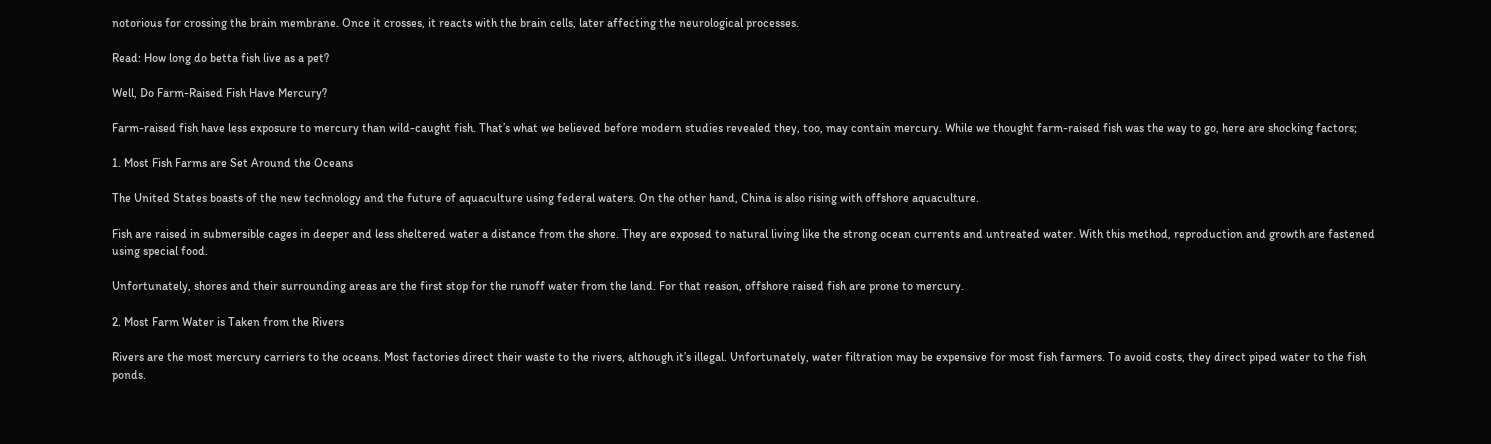notorious for crossing the brain membrane. Once it crosses, it reacts with the brain cells, later affecting the neurological processes.

Read: How long do betta fish live as a pet?

Well, Do Farm-Raised Fish Have Mercury?

Farm-raised fish have less exposure to mercury than wild-caught fish. That’s what we believed before modern studies revealed they, too, may contain mercury. While we thought farm-raised fish was the way to go, here are shocking factors;

1. Most Fish Farms are Set Around the Oceans

The United States boasts of the new technology and the future of aquaculture using federal waters. On the other hand, China is also rising with offshore aquaculture.

Fish are raised in submersible cages in deeper and less sheltered water a distance from the shore. They are exposed to natural living like the strong ocean currents and untreated water. With this method, reproduction and growth are fastened using special food.

Unfortunately, shores and their surrounding areas are the first stop for the runoff water from the land. For that reason, offshore raised fish are prone to mercury.

2. Most Farm Water is Taken from the Rivers

Rivers are the most mercury carriers to the oceans. Most factories direct their waste to the rivers, although it’s illegal. Unfortunately, water filtration may be expensive for most fish farmers. To avoid costs, they direct piped water to the fish ponds.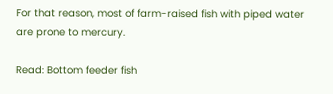For that reason, most of farm-raised fish with piped water are prone to mercury.

Read: Bottom feeder fish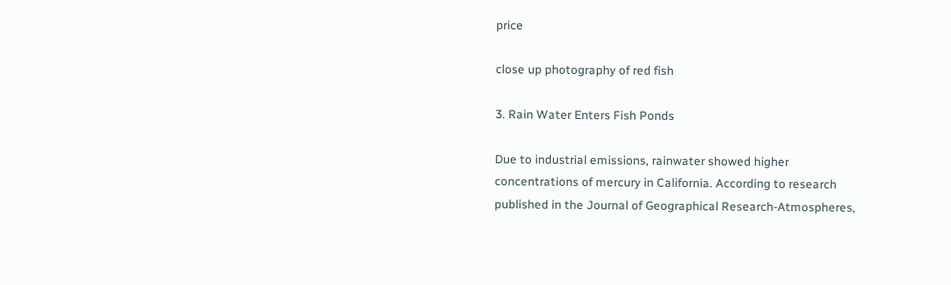price

close up photography of red fish

3. Rain Water Enters Fish Ponds

Due to industrial emissions, rainwater showed higher concentrations of mercury in California. According to research published in the Journal of Geographical Research-Atmospheres,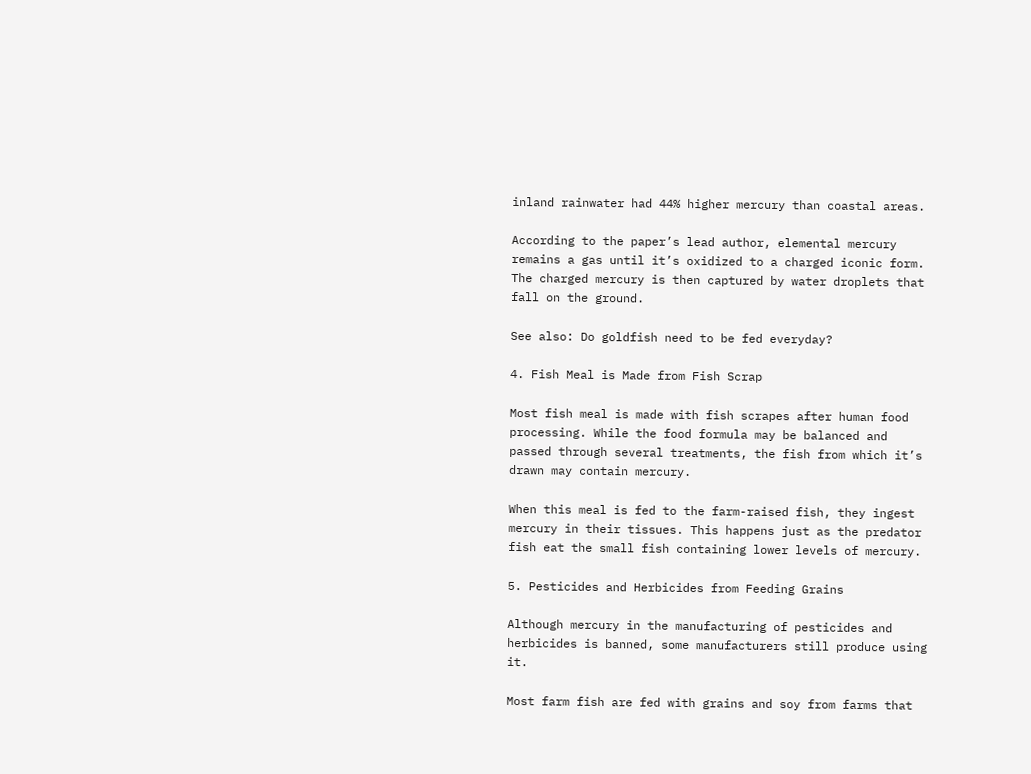inland rainwater had 44% higher mercury than coastal areas.

According to the paper’s lead author, elemental mercury remains a gas until it’s oxidized to a charged iconic form. The charged mercury is then captured by water droplets that fall on the ground.

See also: Do goldfish need to be fed everyday?

4. Fish Meal is Made from Fish Scrap

Most fish meal is made with fish scrapes after human food processing. While the food formula may be balanced and passed through several treatments, the fish from which it’s drawn may contain mercury.

When this meal is fed to the farm-raised fish, they ingest mercury in their tissues. This happens just as the predator fish eat the small fish containing lower levels of mercury.

5. Pesticides and Herbicides from Feeding Grains

Although mercury in the manufacturing of pesticides and herbicides is banned, some manufacturers still produce using it.

Most farm fish are fed with grains and soy from farms that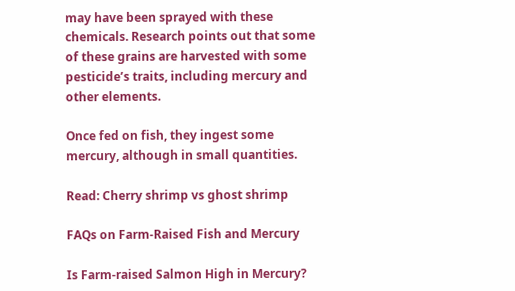may have been sprayed with these chemicals. Research points out that some of these grains are harvested with some pesticide’s traits, including mercury and other elements.

Once fed on fish, they ingest some mercury, although in small quantities.

Read: Cherry shrimp vs ghost shrimp

FAQs on Farm-Raised Fish and Mercury

Is Farm-raised Salmon High in Mercury?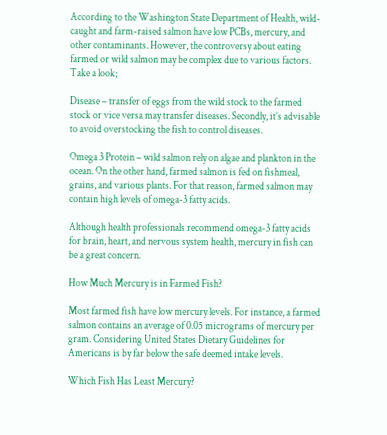According to the Washington State Department of Health, wild-caught and farm-raised salmon have low PCBs, mercury, and other contaminants. However, the controversy about eating farmed or wild salmon may be complex due to various factors. Take a look;

Disease – transfer of eggs from the wild stock to the farmed stock or vice versa may transfer diseases. Secondly, it’s advisable to avoid overstocking the fish to control diseases.

Omega 3 Protein – wild salmon rely on algae and plankton in the ocean. On the other hand, farmed salmon is fed on fishmeal, grains, and various plants. For that reason, farmed salmon may contain high levels of omega-3 fatty acids.

Although health professionals recommend omega-3 fatty acids for brain, heart, and nervous system health, mercury in fish can be a great concern.

How Much Mercury is in Farmed Fish?

Most farmed fish have low mercury levels. For instance, a farmed salmon contains an average of 0.05 micrograms of mercury per gram. Considering United States Dietary Guidelines for Americans is by far below the safe deemed intake levels.

Which Fish Has Least Mercury?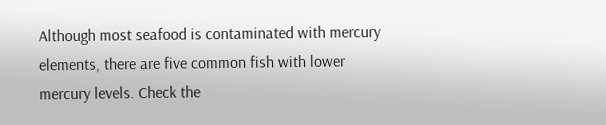Although most seafood is contaminated with mercury elements, there are five common fish with lower mercury levels. Check the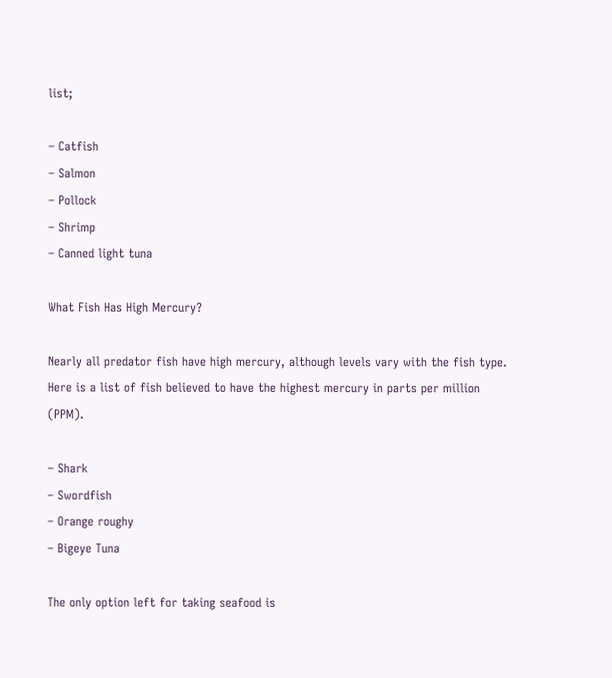list;

– Catfish
– Salmon
– Pollock
– Shrimp
– Canned light tuna

What Fish Has High Mercury?

Nearly all predator fish have high mercury, although levels vary with the fish type. Here is a list of fish believed to have the highest mercury in parts per million (PPM).

– Shark
– Swordfish
– Orange roughy
– Bigeye Tuna

The only option left for taking seafood is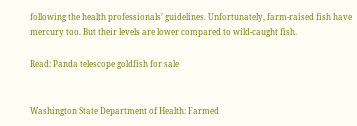following the health professionals’ guidelines. Unfortunately, farm-raised fish have mercury too. But their levels are lower compared to wild-caught fish.

Read: Panda telescope goldfish for sale


Washington State Department of Health: Farmed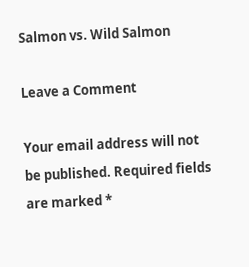Salmon vs. Wild Salmon

Leave a Comment

Your email address will not be published. Required fields are marked *